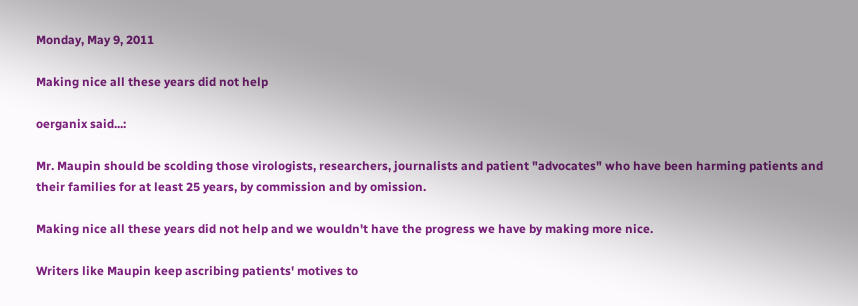Monday, May 9, 2011

Making nice all these years did not help

oerganix said...:

Mr. Maupin should be scolding those virologists, researchers, journalists and patient "advocates" who have been harming patients and their families for at least 25 years, by commission and by omission.

Making nice all these years did not help and we wouldn't have the progress we have by making more nice.

Writers like Maupin keep ascribing patients' motives to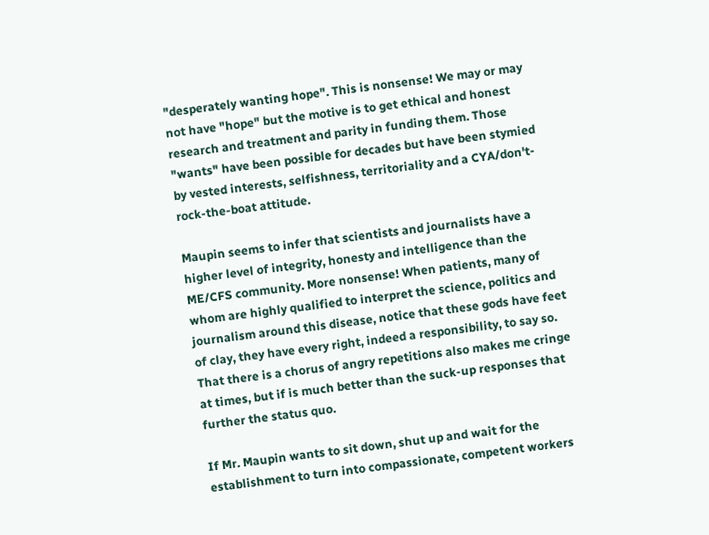"desperately wanting hope". This is nonsense! We may or may not have "hope" but the motive is to get ethical and honest research and treatment and parity in funding them. Those "wants" have been possible for decades but have been stymied by vested interests, selfishness, territoriality and a CYA/don't-rock-the-boat attitude.

Maupin seems to infer that scientists and journalists have a higher level of integrity, honesty and intelligence than the ME/CFS community. More nonsense! When patients, many of whom are highly qualified to interpret the science, politics and journalism around this disease, notice that these gods have feet of clay, they have every right, indeed a responsibility, to say so. That there is a chorus of angry repetitions also makes me cringe at times, but if is much better than the suck-up responses that further the status quo.

If Mr. Maupin wants to sit down, shut up and wait for the establishment to turn into compassionate, competent workers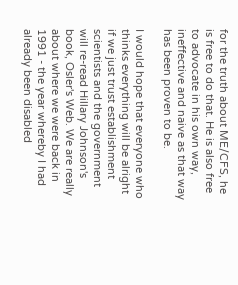for the truth about ME/CFS, he is free to do that. He is also free to advocate in his own way, ineffective and naive as that way has been proven to be.

I would hope that everyone who thinks everything will be alright if we just trust establishment scientists and the government will re-read Hillary Johnson's book, Osler's Web. We are really about where we were back in 1991 - the year whereby I had already been disabled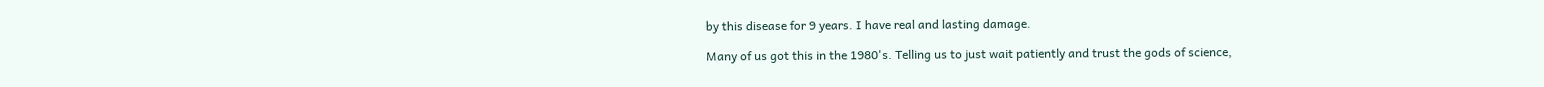by this disease for 9 years. I have real and lasting damage.

Many of us got this in the 1980's. Telling us to just wait patiently and trust the gods of science,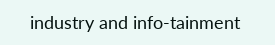industry and info-tainment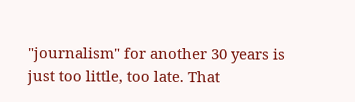"journalism" for another 30 years is just too little, too late. That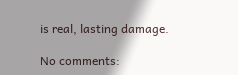is real, lasting damage.

No comments: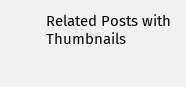Related Posts with Thumbnails